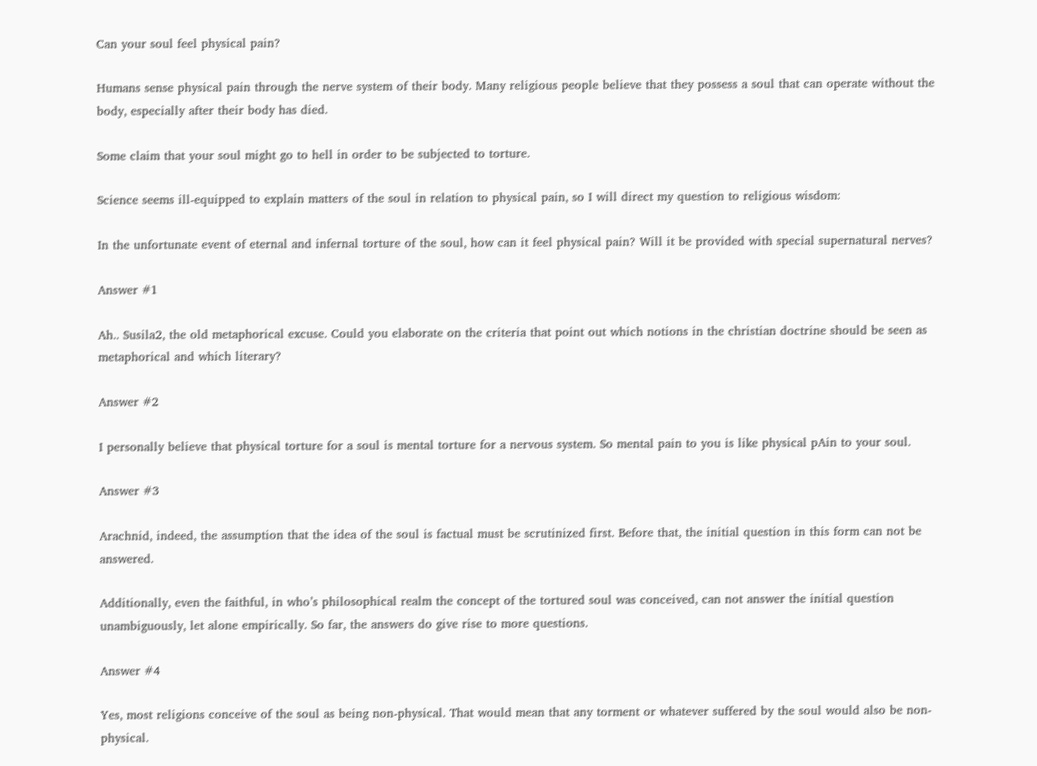Can your soul feel physical pain?

Humans sense physical pain through the nerve system of their body. Many religious people believe that they possess a soul that can operate without the body, especially after their body has died.

Some claim that your soul might go to hell in order to be subjected to torture.

Science seems ill-equipped to explain matters of the soul in relation to physical pain, so I will direct my question to religious wisdom:

In the unfortunate event of eternal and infernal torture of the soul, how can it feel physical pain? Will it be provided with special supernatural nerves?

Answer #1

Ah.. Susila2, the old metaphorical excuse. Could you elaborate on the criteria that point out which notions in the christian doctrine should be seen as metaphorical and which literary?

Answer #2

I personally believe that physical torture for a soul is mental torture for a nervous system. So mental pain to you is like physical pAin to your soul.

Answer #3

Arachnid, indeed, the assumption that the idea of the soul is factual must be scrutinized first. Before that, the initial question in this form can not be answered.

Additionally, even the faithful, in who’s philosophical realm the concept of the tortured soul was conceived, can not answer the initial question unambiguously, let alone empirically. So far, the answers do give rise to more questions.

Answer #4

Yes, most religions conceive of the soul as being non-physical. That would mean that any torment or whatever suffered by the soul would also be non-physical.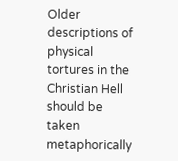Older descriptions of physical tortures in the Christian Hell should be taken metaphorically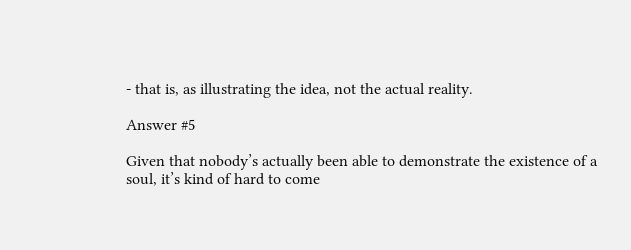- that is, as illustrating the idea, not the actual reality.

Answer #5

Given that nobody’s actually been able to demonstrate the existence of a soul, it’s kind of hard to come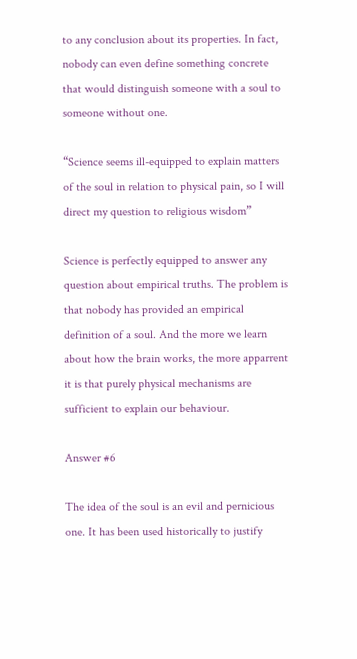to any conclusion about its properties. In fact, nobody can even define something concrete that would distinguish someone with a soul to someone without one.

“Science seems ill-equipped to explain matters of the soul in relation to physical pain, so I will direct my question to religious wisdom”

Science is perfectly equipped to answer any question about empirical truths. The problem is that nobody has provided an empirical definition of a soul. And the more we learn about how the brain works, the more apparrent it is that purely physical mechanisms are sufficient to explain our behaviour.

Answer #6

The idea of the soul is an evil and pernicious one. It has been used historically to justify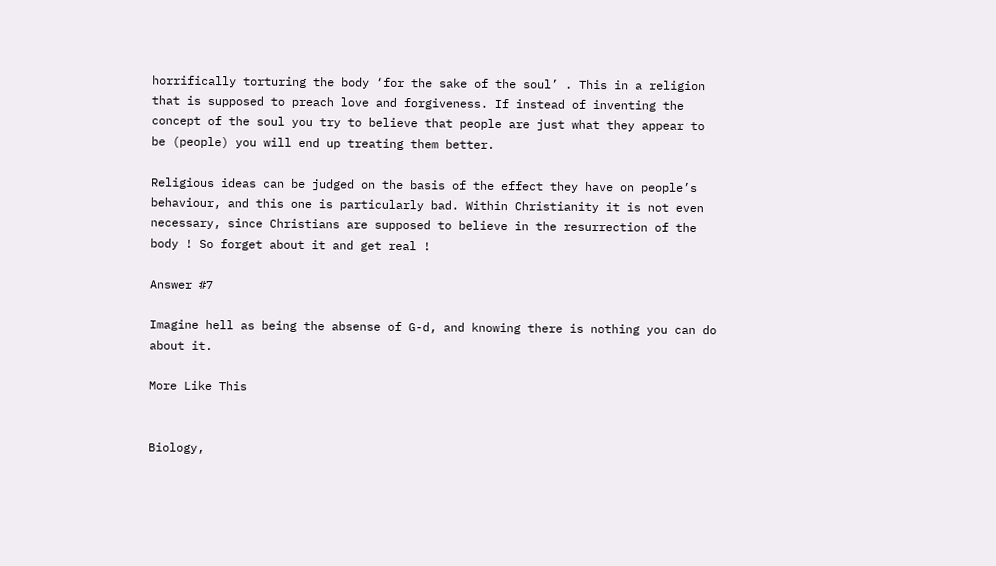horrifically torturing the body ‘for the sake of the soul’ . This in a religion that is supposed to preach love and forgiveness. If instead of inventing the concept of the soul you try to believe that people are just what they appear to be (people) you will end up treating them better.

Religious ideas can be judged on the basis of the effect they have on people’s behaviour, and this one is particularly bad. Within Christianity it is not even necessary, since Christians are supposed to believe in the resurrection of the body ! So forget about it and get real !

Answer #7

Imagine hell as being the absense of G-d, and knowing there is nothing you can do about it.

More Like This


Biology,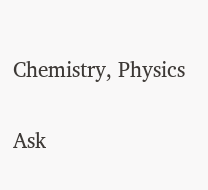Chemistry, Physics

Ask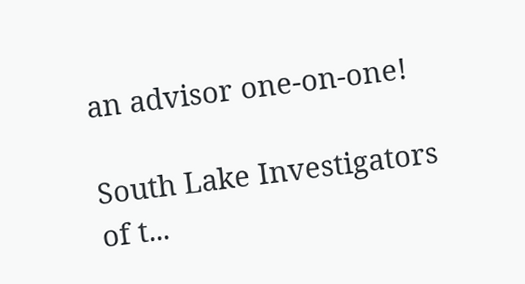an advisor one-on-one!

South Lake Investigators of t...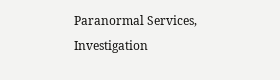Paranormal Services, Investigation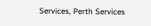Services, Perth Services